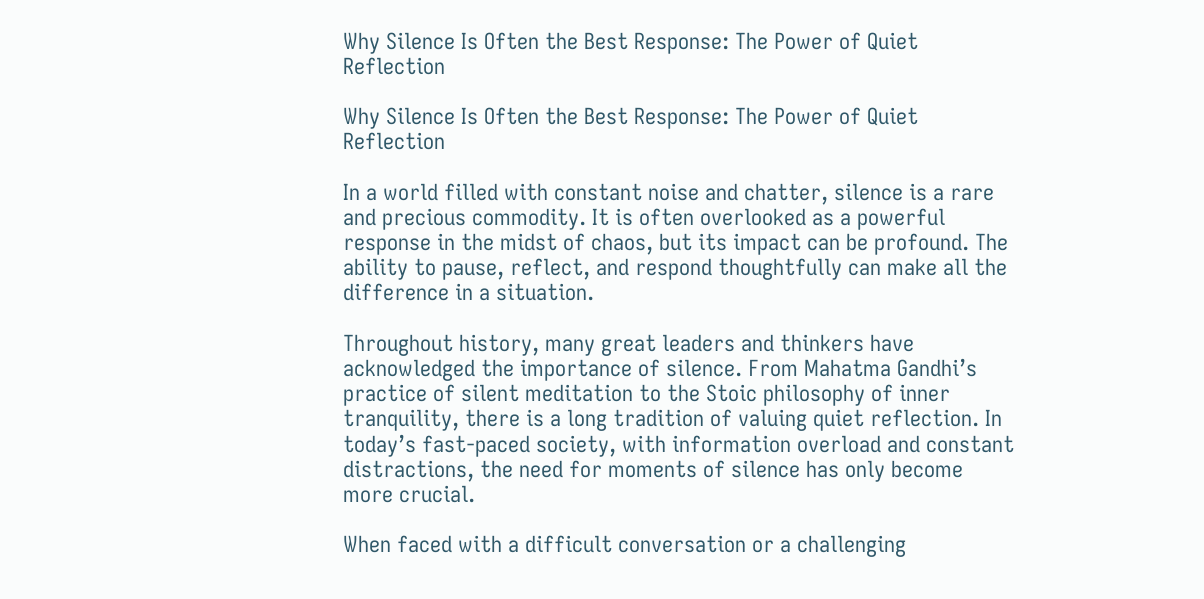Why Silence Is Often the Best Response: The Power of Quiet Reflection

Why Silence Is Often the Best Response: The Power of Quiet Reflection

In a world filled with constant noise and chatter, silence is a rare and precious commodity. It is often overlooked as a powerful response in the midst of chaos, but its impact can be profound. The ability to pause, reflect, and respond thoughtfully can make all the difference in a situation.

Throughout history, many great leaders and thinkers have acknowledged the importance of silence. From Mahatma Gandhi’s practice of silent meditation to the Stoic philosophy of inner tranquility, there is a long tradition of valuing quiet reflection. In today’s fast-paced society, with information overload and constant distractions, the need for moments of silence has only become more crucial.

When faced with a difficult conversation or a challenging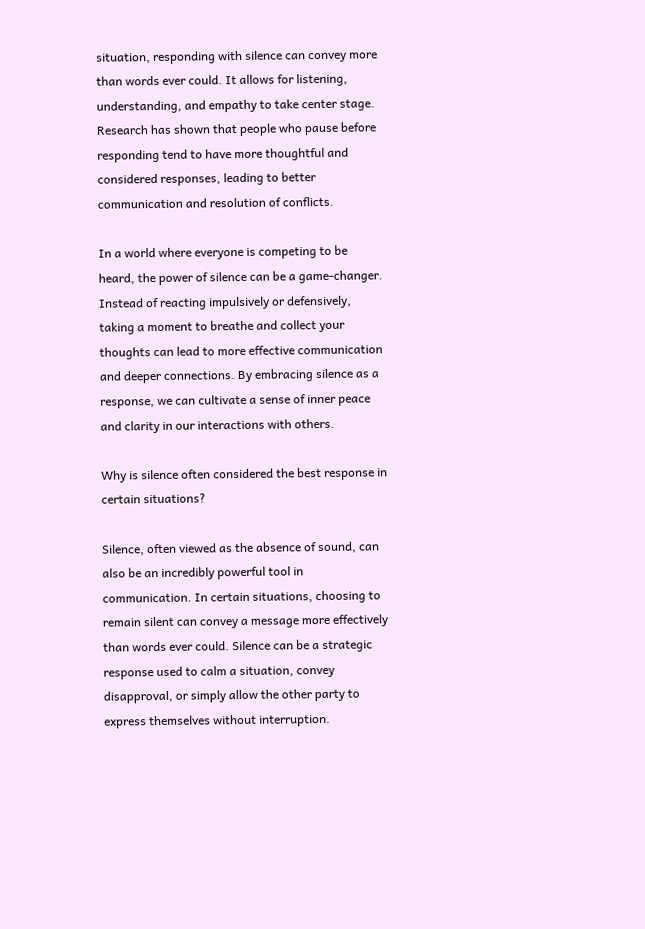situation, responding with silence can convey more than words ever could. It allows for listening, understanding, and empathy to take center stage. Research has shown that people who pause before responding tend to have more thoughtful and considered responses, leading to better communication and resolution of conflicts.

In a world where everyone is competing to be heard, the power of silence can be a game-changer. Instead of reacting impulsively or defensively, taking a moment to breathe and collect your thoughts can lead to more effective communication and deeper connections. By embracing silence as a response, we can cultivate a sense of inner peace and clarity in our interactions with others.

Why is silence often considered the best response in certain situations?

Silence, often viewed as the absence of sound, can also be an incredibly powerful tool in communication. In certain situations, choosing to remain silent can convey a message more effectively than words ever could. Silence can be a strategic response used to calm a situation, convey disapproval, or simply allow the other party to express themselves without interruption.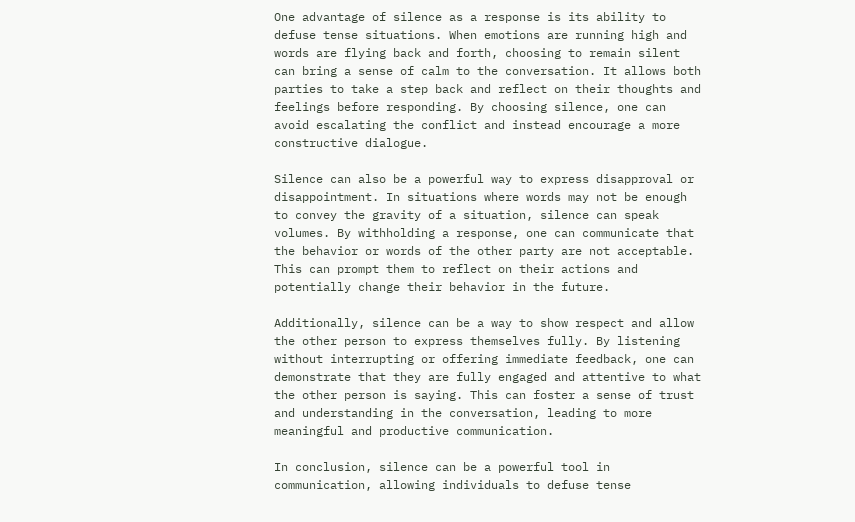One advantage of silence as a response is its ability to defuse tense situations. When emotions are running high and words are flying back and forth, choosing to remain silent can bring a sense of calm to the conversation. It allows both parties to take a step back and reflect on their thoughts and feelings before responding. By choosing silence, one can avoid escalating the conflict and instead encourage a more constructive dialogue.

Silence can also be a powerful way to express disapproval or disappointment. In situations where words may not be enough to convey the gravity of a situation, silence can speak volumes. By withholding a response, one can communicate that the behavior or words of the other party are not acceptable. This can prompt them to reflect on their actions and potentially change their behavior in the future.

Additionally, silence can be a way to show respect and allow the other person to express themselves fully. By listening without interrupting or offering immediate feedback, one can demonstrate that they are fully engaged and attentive to what the other person is saying. This can foster a sense of trust and understanding in the conversation, leading to more meaningful and productive communication.

In conclusion, silence can be a powerful tool in communication, allowing individuals to defuse tense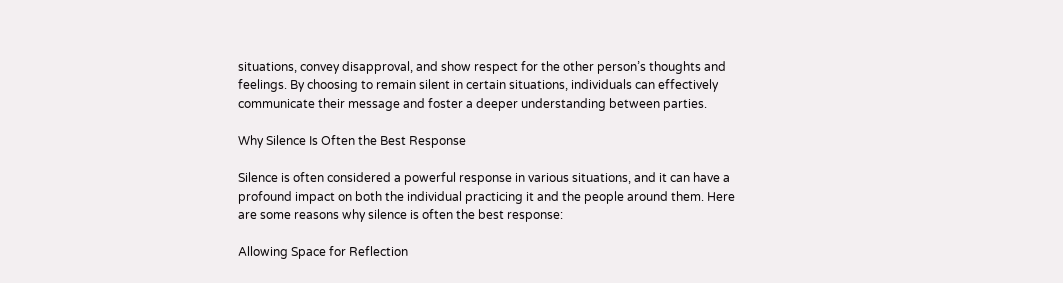situations, convey disapproval, and show respect for the other person’s thoughts and feelings. By choosing to remain silent in certain situations, individuals can effectively communicate their message and foster a deeper understanding between parties.

Why Silence Is Often the Best Response

Silence is often considered a powerful response in various situations, and it can have a profound impact on both the individual practicing it and the people around them. Here are some reasons why silence is often the best response:

Allowing Space for Reflection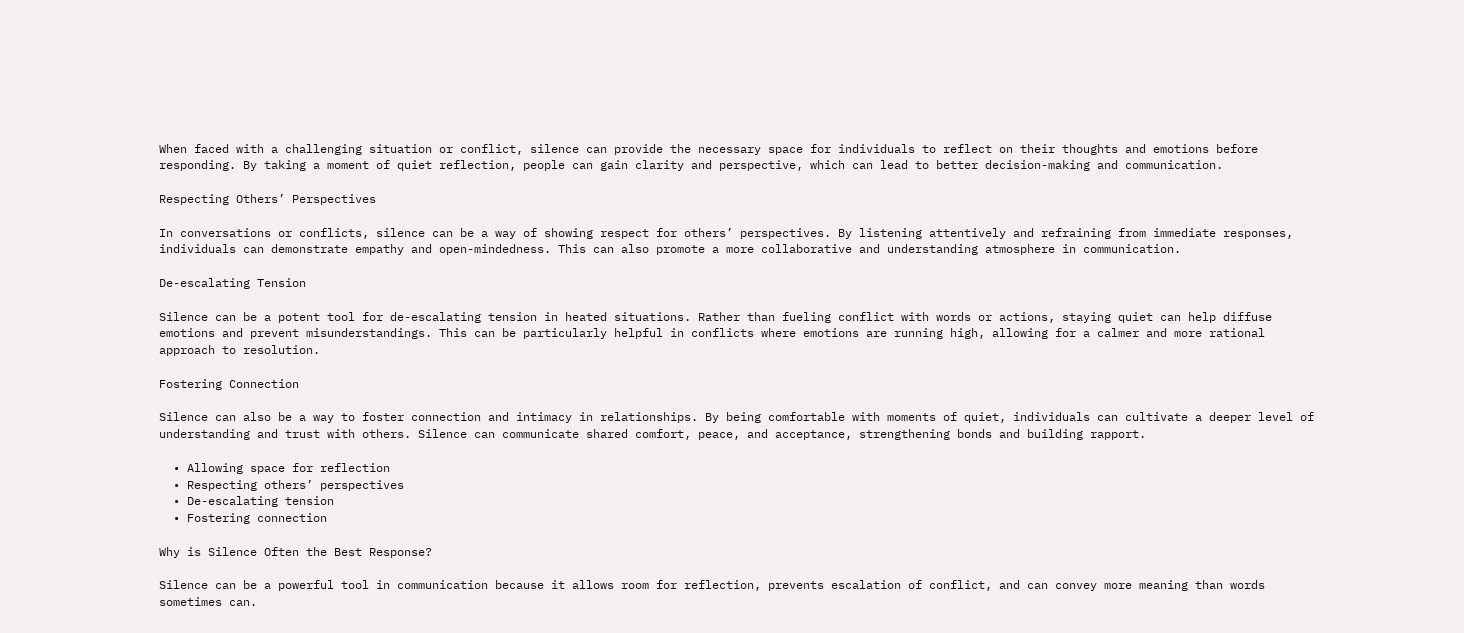When faced with a challenging situation or conflict, silence can provide the necessary space for individuals to reflect on their thoughts and emotions before responding. By taking a moment of quiet reflection, people can gain clarity and perspective, which can lead to better decision-making and communication.

Respecting Others’ Perspectives

In conversations or conflicts, silence can be a way of showing respect for others’ perspectives. By listening attentively and refraining from immediate responses, individuals can demonstrate empathy and open-mindedness. This can also promote a more collaborative and understanding atmosphere in communication.

De-escalating Tension

Silence can be a potent tool for de-escalating tension in heated situations. Rather than fueling conflict with words or actions, staying quiet can help diffuse emotions and prevent misunderstandings. This can be particularly helpful in conflicts where emotions are running high, allowing for a calmer and more rational approach to resolution.

Fostering Connection

Silence can also be a way to foster connection and intimacy in relationships. By being comfortable with moments of quiet, individuals can cultivate a deeper level of understanding and trust with others. Silence can communicate shared comfort, peace, and acceptance, strengthening bonds and building rapport.

  • Allowing space for reflection
  • Respecting others’ perspectives
  • De-escalating tension
  • Fostering connection

Why is Silence Often the Best Response?

Silence can be a powerful tool in communication because it allows room for reflection, prevents escalation of conflict, and can convey more meaning than words sometimes can.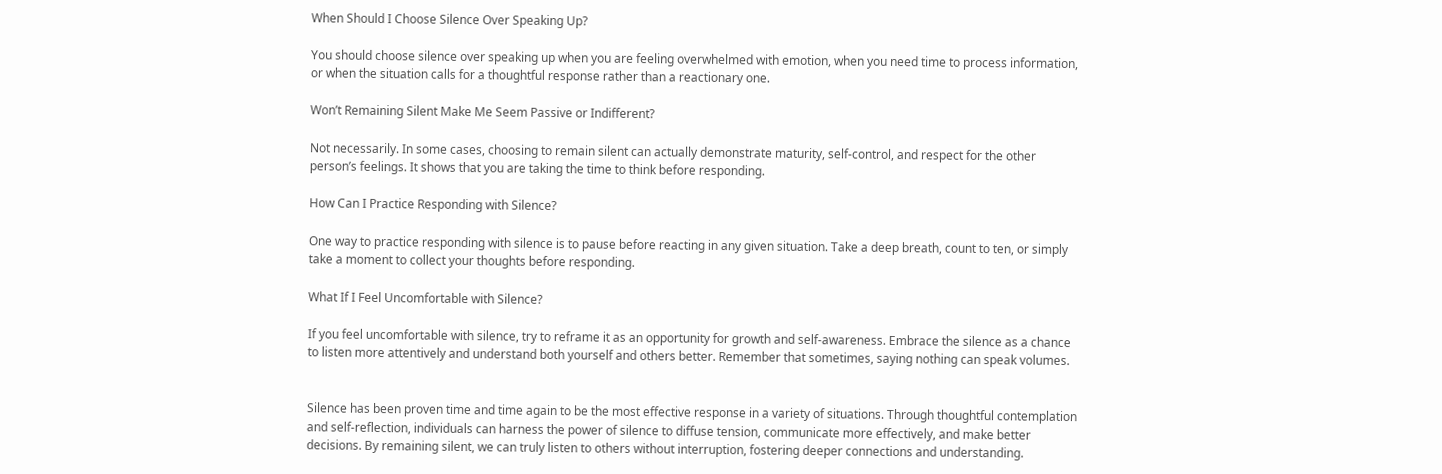When Should I Choose Silence Over Speaking Up?

You should choose silence over speaking up when you are feeling overwhelmed with emotion, when you need time to process information, or when the situation calls for a thoughtful response rather than a reactionary one.

Won’t Remaining Silent Make Me Seem Passive or Indifferent?

Not necessarily. In some cases, choosing to remain silent can actually demonstrate maturity, self-control, and respect for the other person’s feelings. It shows that you are taking the time to think before responding.

How Can I Practice Responding with Silence?

One way to practice responding with silence is to pause before reacting in any given situation. Take a deep breath, count to ten, or simply take a moment to collect your thoughts before responding.

What If I Feel Uncomfortable with Silence?

If you feel uncomfortable with silence, try to reframe it as an opportunity for growth and self-awareness. Embrace the silence as a chance to listen more attentively and understand both yourself and others better. Remember that sometimes, saying nothing can speak volumes.


Silence has been proven time and time again to be the most effective response in a variety of situations. Through thoughtful contemplation and self-reflection, individuals can harness the power of silence to diffuse tension, communicate more effectively, and make better decisions. By remaining silent, we can truly listen to others without interruption, fostering deeper connections and understanding.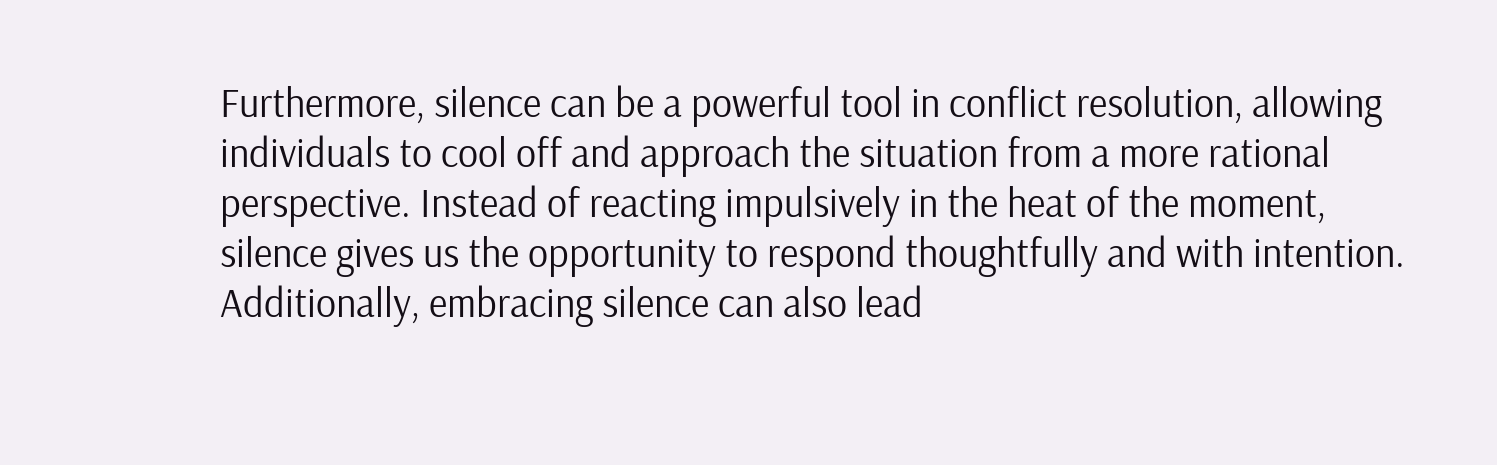Furthermore, silence can be a powerful tool in conflict resolution, allowing individuals to cool off and approach the situation from a more rational perspective. Instead of reacting impulsively in the heat of the moment, silence gives us the opportunity to respond thoughtfully and with intention. Additionally, embracing silence can also lead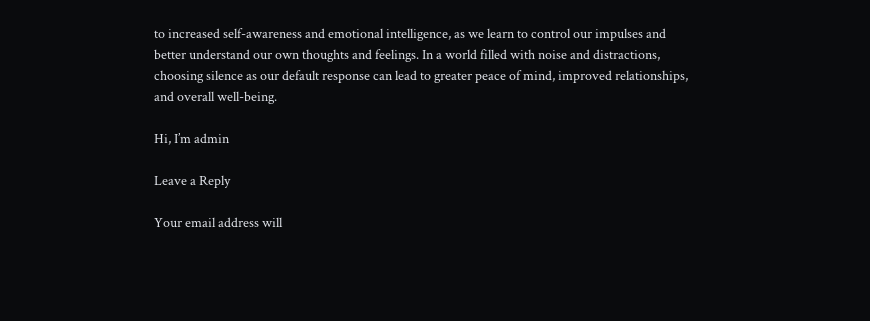to increased self-awareness and emotional intelligence, as we learn to control our impulses and better understand our own thoughts and feelings. In a world filled with noise and distractions, choosing silence as our default response can lead to greater peace of mind, improved relationships, and overall well-being.

Hi, I’m admin

Leave a Reply

Your email address will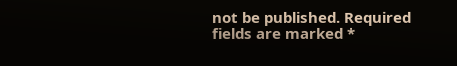not be published. Required fields are marked *